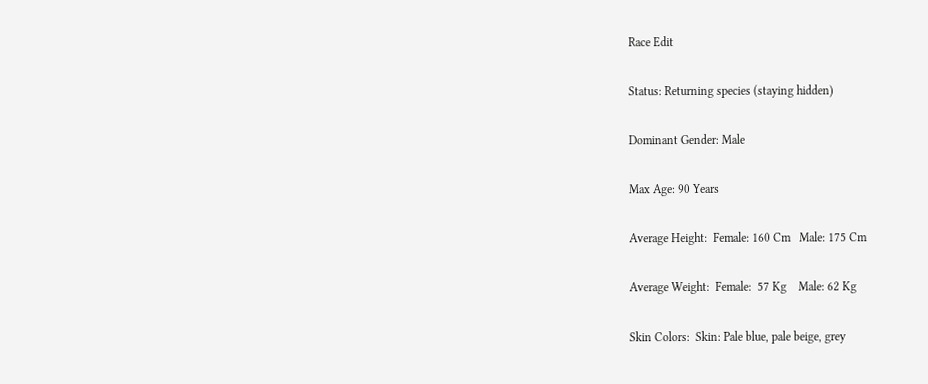Race Edit

Status: Returning species (staying hidden)

Dominant Gender: Male

Max Age: 90 Years

Average Height:  Female: 160 Cm   Male: 175 Cm

Average Weight:  Female:  57 Kg    Male: 62 Kg

Skin Colors:  Skin: Pale blue, pale beige, grey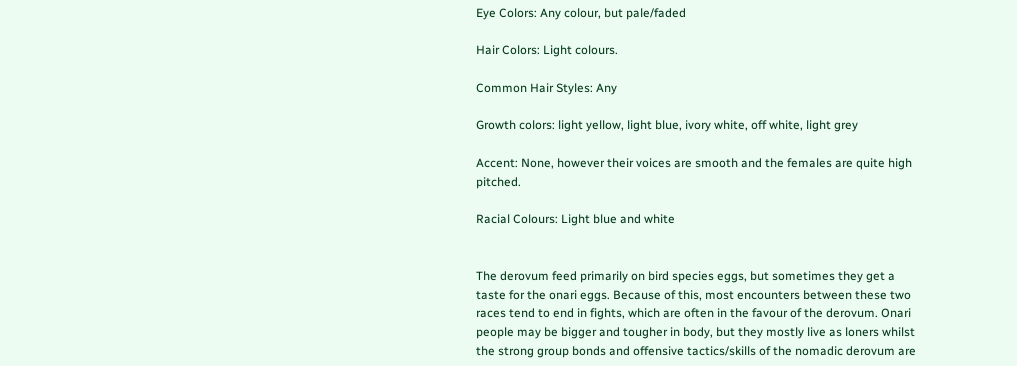Eye Colors: Any colour, but pale/faded

Hair Colors: Light colours.

Common Hair Styles: Any

Growth colors: light yellow, light blue, ivory white, off white, light grey

Accent: None, however their voices are smooth and the females are quite high pitched.

Racial Colours: Light blue and white


The derovum feed primarily on bird species eggs, but sometimes they get a taste for the onari eggs. Because of this, most encounters between these two races tend to end in fights, which are often in the favour of the derovum. Onari people may be bigger and tougher in body, but they mostly live as loners whilst the strong group bonds and offensive tactics/skills of the nomadic derovum are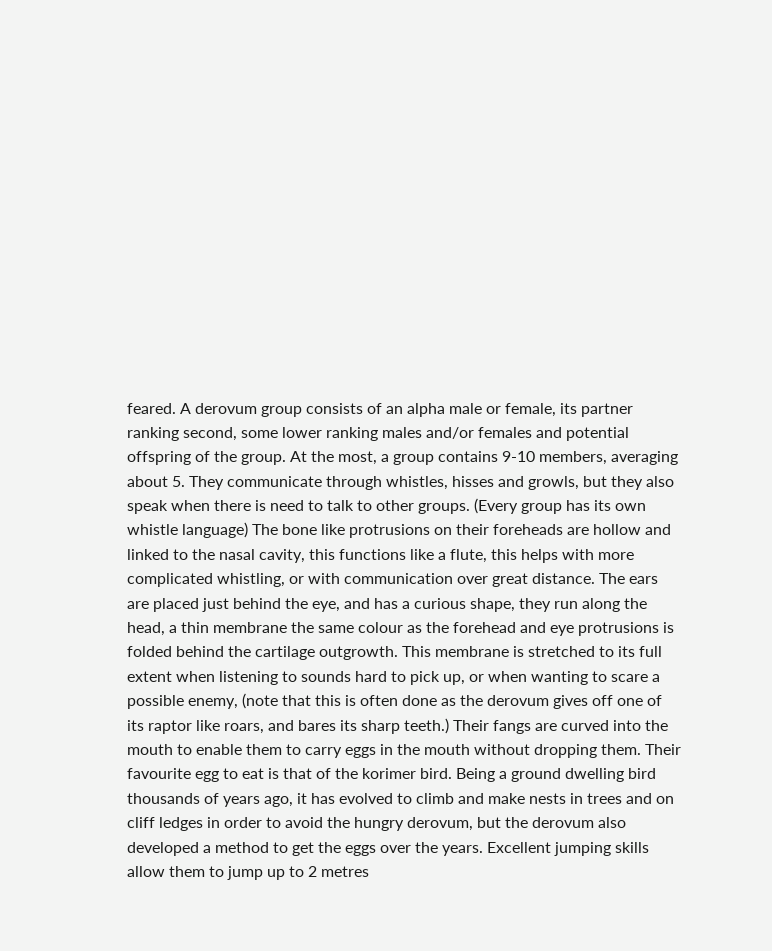feared. A derovum group consists of an alpha male or female, its partner ranking second, some lower ranking males and/or females and potential offspring of the group. At the most, a group contains 9-10 members, averaging about 5. They communicate through whistles, hisses and growls, but they also speak when there is need to talk to other groups. (Every group has its own whistle language) The bone like protrusions on their foreheads are hollow and linked to the nasal cavity, this functions like a flute, this helps with more complicated whistling, or with communication over great distance. The ears are placed just behind the eye, and has a curious shape, they run along the head, a thin membrane the same colour as the forehead and eye protrusions is folded behind the cartilage outgrowth. This membrane is stretched to its full extent when listening to sounds hard to pick up, or when wanting to scare a possible enemy, (note that this is often done as the derovum gives off one of its raptor like roars, and bares its sharp teeth.) Their fangs are curved into the mouth to enable them to carry eggs in the mouth without dropping them. Their favourite egg to eat is that of the korimer bird. Being a ground dwelling bird thousands of years ago, it has evolved to climb and make nests in trees and on cliff ledges in order to avoid the hungry derovum, but the derovum also developed a method to get the eggs over the years. Excellent jumping skills allow them to jump up to 2 metres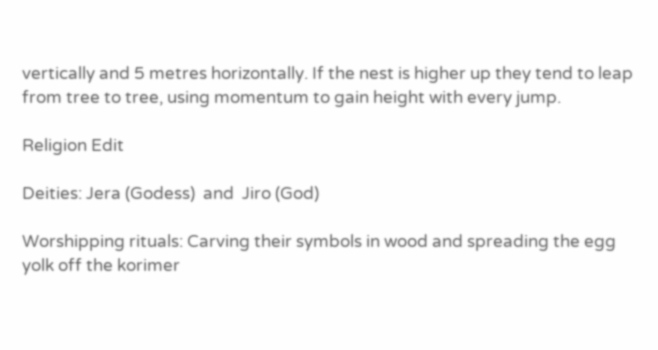vertically and 5 metres horizontally. If the nest is higher up they tend to leap from tree to tree, using momentum to gain height with every jump.

Religion Edit

Deities: Jera (Godess)  and  Jiro (God)

Worshipping rituals: Carving their symbols in wood and spreading the egg yolk off the korimer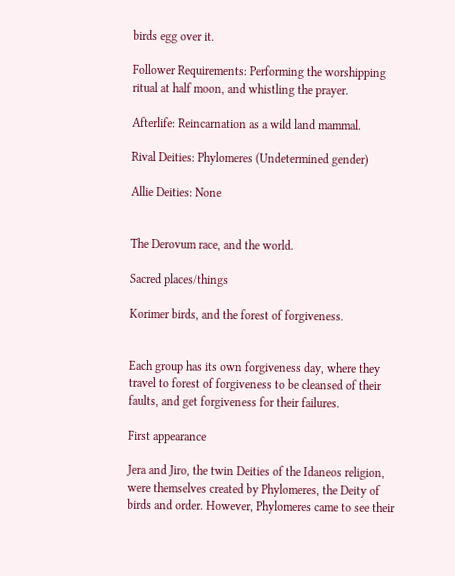birds egg over it.

Follower Requirements: Performing the worshipping ritual at half moon, and whistling the prayer.

Afterlife: Reincarnation as a wild land mammal.

Rival Deities: Phylomeres (Undetermined gender)

Allie Deities: None


The Derovum race, and the world.

Sacred places/things

Korimer birds, and the forest of forgiveness.


Each group has its own forgiveness day, where they travel to forest of forgiveness to be cleansed of their faults, and get forgiveness for their failures.

First appearance

Jera and Jiro, the twin Deities of the Idaneos religion, were themselves created by Phylomeres, the Deity of birds and order. However, Phylomeres came to see their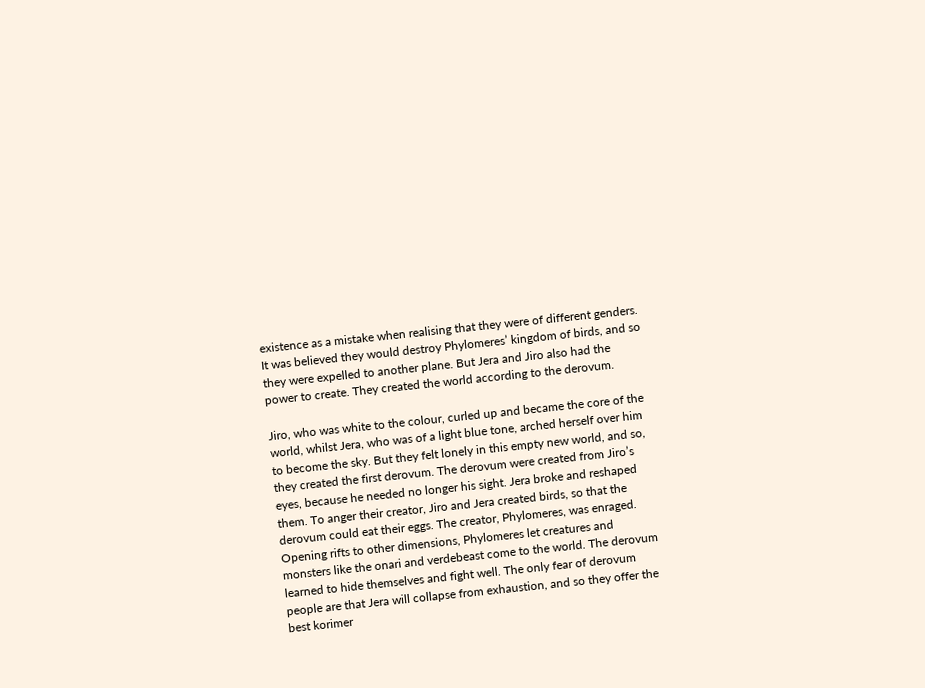existence as a mistake when realising that they were of different genders. It was believed they would destroy Phylomeres’ kingdom of birds, and so they were expelled to another plane. But Jera and Jiro also had the power to create. They created the world according to the derovum.

Jiro, who was white to the colour, curled up and became the core of the world, whilst Jera, who was of a light blue tone, arched herself over him to become the sky. But they felt lonely in this empty new world, and so, they created the first derovum. The derovum were created from Jiro’s eyes, because he needed no longer his sight. Jera broke and reshaped them. To anger their creator, Jiro and Jera created birds, so that the derovum could eat their eggs. The creator, Phylomeres, was enraged. Opening rifts to other dimensions, Phylomeres let creatures and monsters like the onari and verdebeast come to the world. The derovum learned to hide themselves and fight well. The only fear of derovum people are that Jera will collapse from exhaustion, and so they offer the best korimer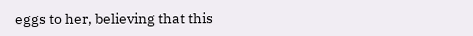eggs to her, believing that this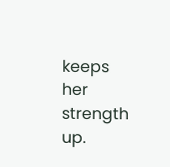keeps her strength up.